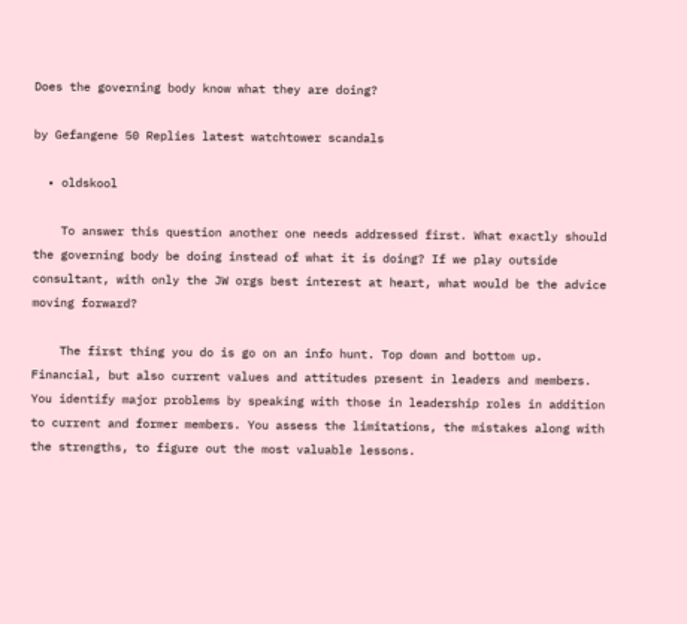Does the governing body know what they are doing?

by Gefangene 50 Replies latest watchtower scandals

  • oldskool

    To answer this question another one needs addressed first. What exactly should the governing body be doing instead of what it is doing? If we play outside consultant, with only the JW orgs best interest at heart, what would be the advice moving forward?

    The first thing you do is go on an info hunt. Top down and bottom up. Financial, but also current values and attitudes present in leaders and members. You identify major problems by speaking with those in leadership roles in addition to current and former members. You assess the limitations, the mistakes along with the strengths, to figure out the most valuable lessons.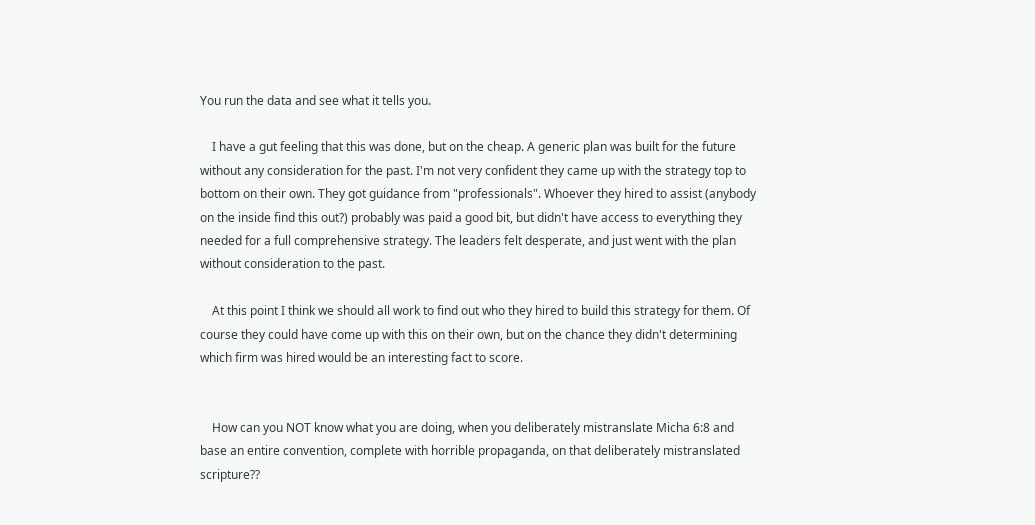You run the data and see what it tells you.

    I have a gut feeling that this was done, but on the cheap. A generic plan was built for the future without any consideration for the past. I'm not very confident they came up with the strategy top to bottom on their own. They got guidance from "professionals". Whoever they hired to assist (anybody on the inside find this out?) probably was paid a good bit, but didn't have access to everything they needed for a full comprehensive strategy. The leaders felt desperate, and just went with the plan without consideration to the past.

    At this point I think we should all work to find out who they hired to build this strategy for them. Of course they could have come up with this on their own, but on the chance they didn't determining which firm was hired would be an interesting fact to score.


    How can you NOT know what you are doing, when you deliberately mistranslate Micha 6:8 and base an entire convention, complete with horrible propaganda, on that deliberately mistranslated scripture??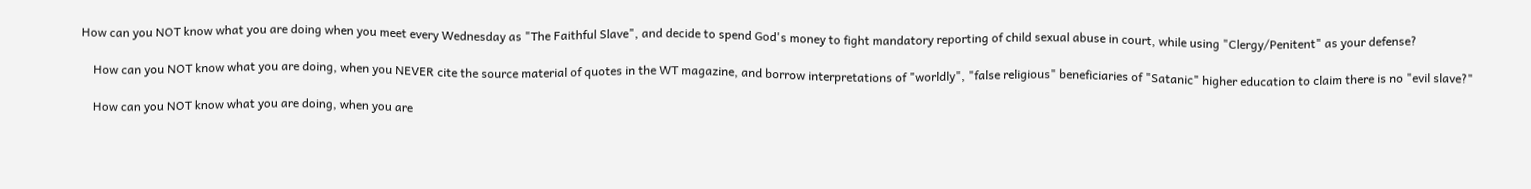How can you NOT know what you are doing when you meet every Wednesday as "The Faithful Slave", and decide to spend God's money to fight mandatory reporting of child sexual abuse in court, while using "Clergy/Penitent" as your defense?

    How can you NOT know what you are doing, when you NEVER cite the source material of quotes in the WT magazine, and borrow interpretations of "worldly", "false religious" beneficiaries of "Satanic" higher education to claim there is no "evil slave?"

    How can you NOT know what you are doing, when you are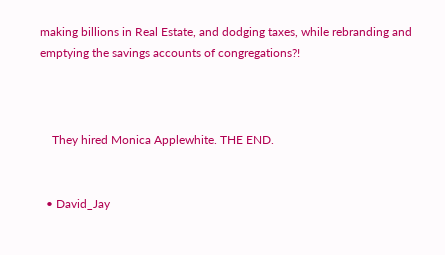making billions in Real Estate, and dodging taxes, while rebranding and emptying the savings accounts of congregations?!



    They hired Monica Applewhite. THE END.


  • David_Jay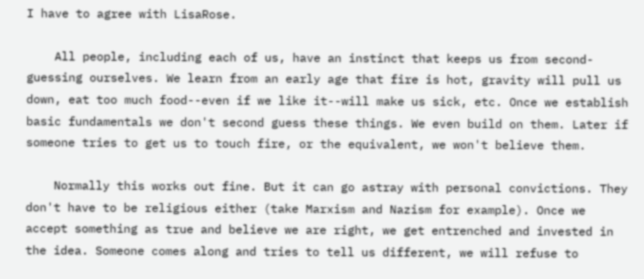I have to agree with LisaRose.

    All people, including each of us, have an instinct that keeps us from second-guessing ourselves. We learn from an early age that fire is hot, gravity will pull us down, eat too much food--even if we like it--will make us sick, etc. Once we establish basic fundamentals we don't second guess these things. We even build on them. Later if someone tries to get us to touch fire, or the equivalent, we won't believe them.

    Normally this works out fine. But it can go astray with personal convictions. They don't have to be religious either (take Marxism and Nazism for example). Once we accept something as true and believe we are right, we get entrenched and invested in the idea. Someone comes along and tries to tell us different, we will refuse to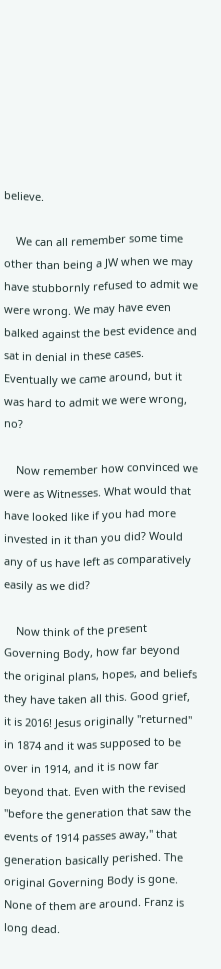believe.

    We can all remember some time other than being a JW when we may have stubbornly refused to admit we were wrong. We may have even balked against the best evidence and sat in denial in these cases. Eventually we came around, but it was hard to admit we were wrong, no?

    Now remember how convinced we were as Witnesses. What would that have looked like if you had more invested in it than you did? Would any of us have left as comparatively easily as we did?

    Now think of the present Governing Body, how far beyond the original plans, hopes, and beliefs they have taken all this. Good grief, it is 2016! Jesus originally "returned" in 1874 and it was supposed to be over in 1914, and it is now far beyond that. Even with the revised "before the generation that saw the events of 1914 passes away," that generation basically perished. The original Governing Body is gone. None of them are around. Franz is long dead.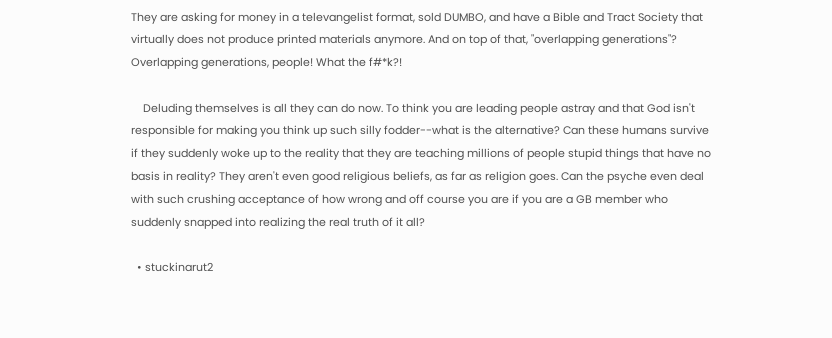They are asking for money in a televangelist format, sold DUMBO, and have a Bible and Tract Society that virtually does not produce printed materials anymore. And on top of that, "overlapping generations"? Overlapping generations, people! What the f#*k?!

    Deluding themselves is all they can do now. To think you are leading people astray and that God isn't responsible for making you think up such silly fodder--what is the alternative? Can these humans survive if they suddenly woke up to the reality that they are teaching millions of people stupid things that have no basis in reality? They aren't even good religious beliefs, as far as religion goes. Can the psyche even deal with such crushing acceptance of how wrong and off course you are if you are a GB member who suddenly snapped into realizing the real truth of it all?

  • stuckinarut2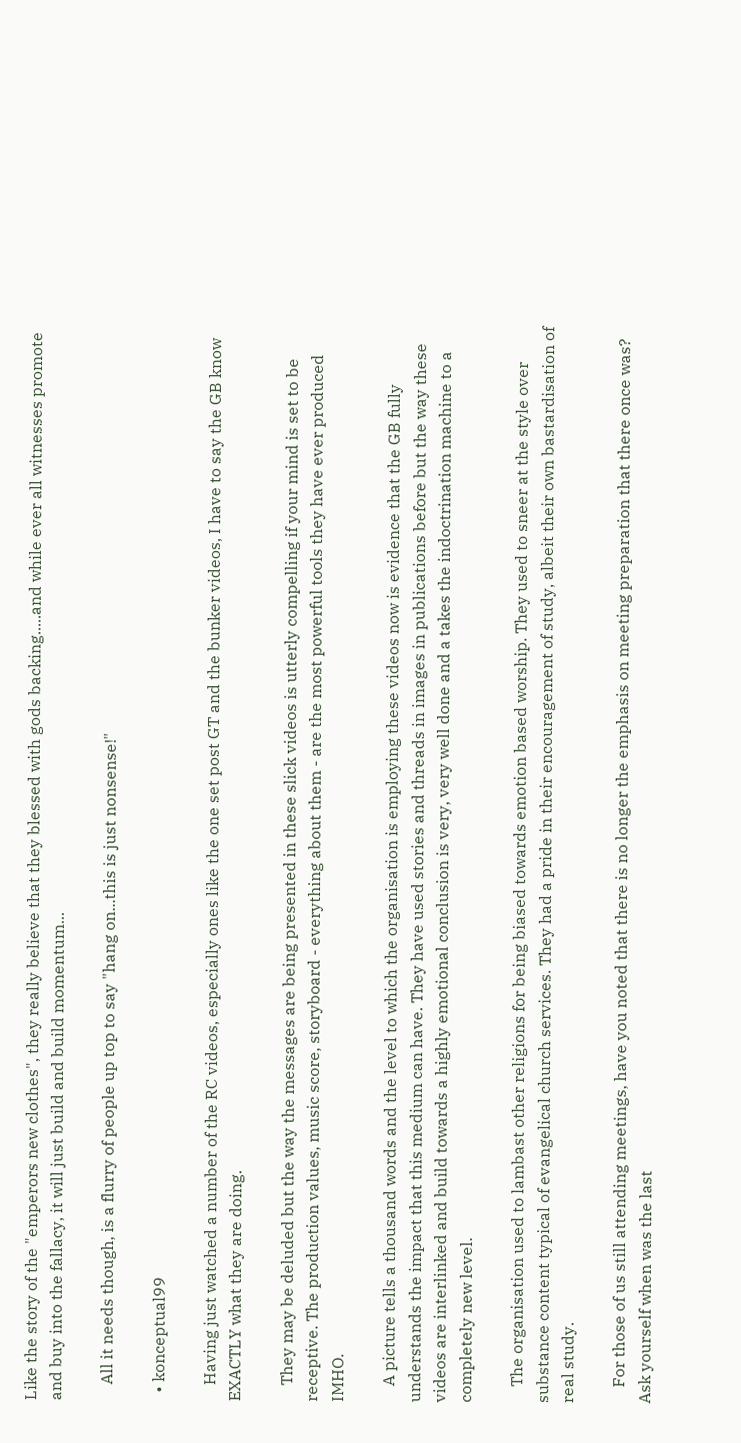Like the story of the "emperors new clothes", they really believe that they blessed with gods backing.....and while ever all witnesses promote and buy into the fallacy, it will just build and build momentum...

    All it needs though, is a flurry of people up top to say "hang on...this is just nonsense!"

  • konceptual99

    Having just watched a number of the RC videos, especially ones like the one set post GT and the bunker videos, I have to say the GB know EXACTLY what they are doing.

    They may be deluded but the way the messages are being presented in these slick videos is utterly compelling if your mind is set to be receptive. The production values, music score, storyboard - everything about them - are the most powerful tools they have ever produced IMHO.

    A picture tells a thousand words and the level to which the organisation is employing these videos now is evidence that the GB fully understands the impact that this medium can have. They have used stories and threads in images in publications before but the way these videos are interlinked and build towards a highly emotional conclusion is very, very well done and a takes the indoctrination machine to a completely new level.

    The organisation used to lambast other religions for being biased towards emotion based worship. They used to sneer at the style over substance content typical of evangelical church services. They had a pride in their encouragement of study, albeit their own bastardisation of real study.

    For those of us still attending meetings, have you noted that there is no longer the emphasis on meeting preparation that there once was? Ask yourself when was the last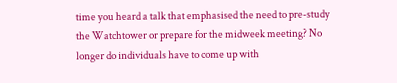time you heard a talk that emphasised the need to pre-study the Watchtower or prepare for the midweek meeting? No longer do individuals have to come up with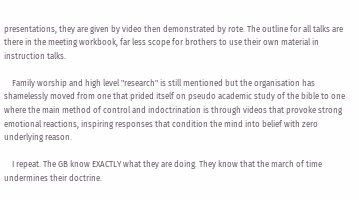presentations, they are given by video then demonstrated by rote. The outline for all talks are there in the meeting workbook, far less scope for brothers to use their own material in instruction talks.

    Family worship and high level "research" is still mentioned but the organisation has shamelessly moved from one that prided itself on pseudo academic study of the bible to one where the main method of control and indoctrination is through videos that provoke strong emotional reactions, inspiring responses that condition the mind into belief with zero underlying reason.

    I repeat. The GB know EXACTLY what they are doing. They know that the march of time undermines their doctrine.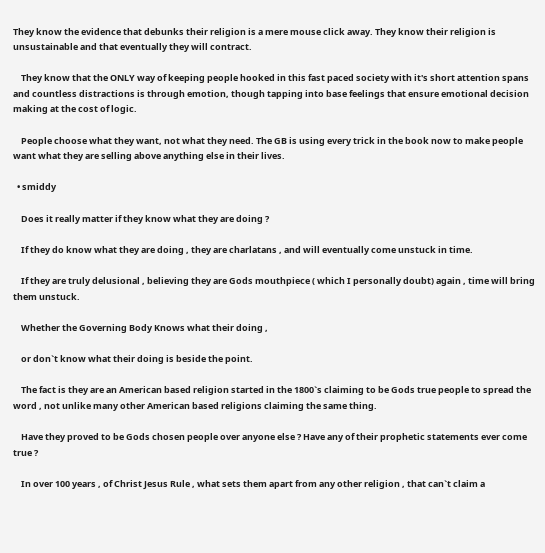They know the evidence that debunks their religion is a mere mouse click away. They know their religion is unsustainable and that eventually they will contract.

    They know that the ONLY way of keeping people hooked in this fast paced society with it's short attention spans and countless distractions is through emotion, though tapping into base feelings that ensure emotional decision making at the cost of logic.

    People choose what they want, not what they need. The GB is using every trick in the book now to make people want what they are selling above anything else in their lives.

  • smiddy

    Does it really matter if they know what they are doing ?

    If they do know what they are doing , they are charlatans , and will eventually come unstuck in time.

    If they are truly delusional , believing they are Gods mouthpiece ( which I personally doubt) again , time will bring them unstuck.

    Whether the Governing Body Knows what their doing ,

    or don`t know what their doing is beside the point.

    The fact is they are an American based religion started in the 1800`s claiming to be Gods true people to spread the word , not unlike many other American based religions claiming the same thing.

    Have they proved to be Gods chosen people over anyone else ? Have any of their prophetic statements ever come true ?

    In over 100 years , of Christ Jesus Rule , what sets them apart from any other religion , that can`t claim a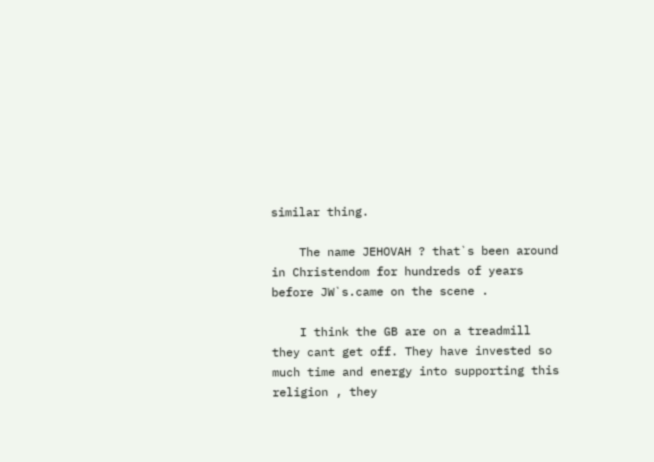similar thing.

    The name JEHOVAH ? that`s been around in Christendom for hundreds of years before JW`s.came on the scene .

    I think the GB are on a treadmill they cant get off. They have invested so much time and energy into supporting this religion , they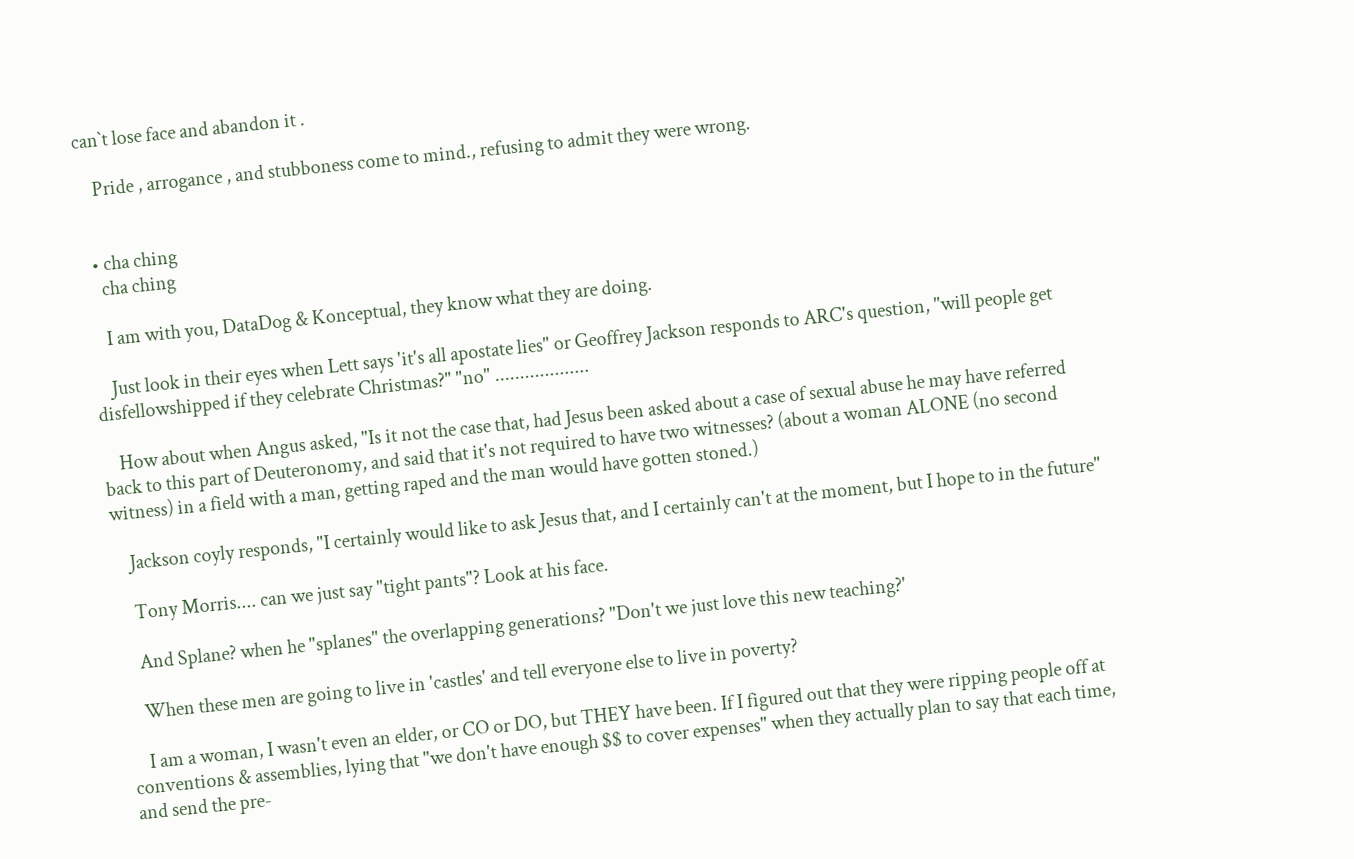can`t lose face and abandon it .

    Pride , arrogance , and stubboness come to mind., refusing to admit they were wrong.


  • cha ching
    cha ching

    I am with you, DataDog & Konceptual, they know what they are doing.

    Just look in their eyes when Lett says 'it's all apostate lies" or Geoffrey Jackson responds to ARC's question, "will people get disfellowshipped if they celebrate Christmas?" "no" ...................

    How about when Angus asked, "Is it not the case that, had Jesus been asked about a case of sexual abuse he may have referred back to this part of Deuteronomy, and said that it's not required to have two witnesses? (about a woman ALONE (no second witness) in a field with a man, getting raped and the man would have gotten stoned.)

    Jackson coyly responds, "I certainly would like to ask Jesus that, and I certainly can't at the moment, but I hope to in the future"

    Tony Morris.... can we just say "tight pants"? Look at his face.

    And Splane? when he "splanes" the overlapping generations? "Don't we just love this new teaching?'

    When these men are going to live in 'castles' and tell everyone else to live in poverty?

    I am a woman, I wasn't even an elder, or CO or DO, but THEY have been. If I figured out that they were ripping people off at conventions & assemblies, lying that "we don't have enough $$ to cover expenses" when they actually plan to say that each time, and send the pre-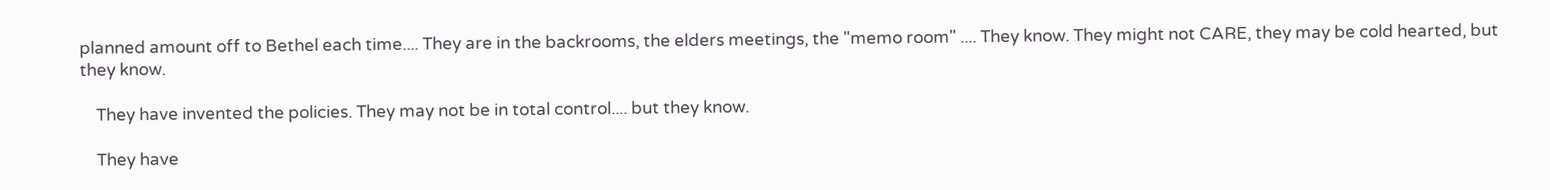planned amount off to Bethel each time.... They are in the backrooms, the elders meetings, the "memo room" .... They know. They might not CARE, they may be cold hearted, but they know.

    They have invented the policies. They may not be in total control.... but they know.

    They have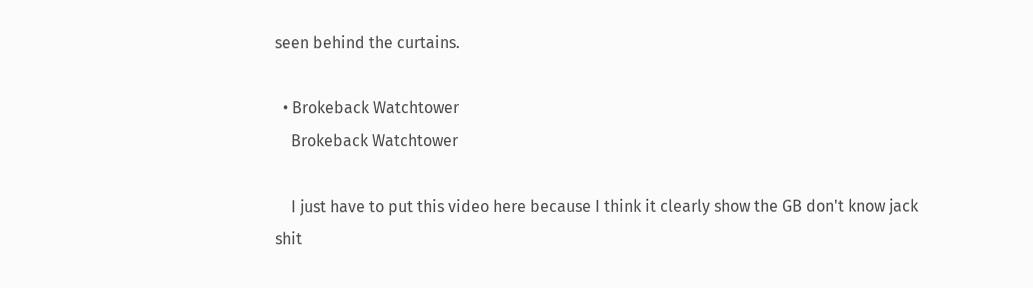seen behind the curtains.

  • Brokeback Watchtower
    Brokeback Watchtower

    I just have to put this video here because I think it clearly show the GB don't know jack shit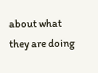about what they are doing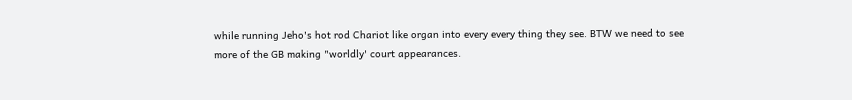while running Jeho's hot rod Chariot like organ into every every thing they see. BTW we need to see more of the GB making "worldly' court appearances.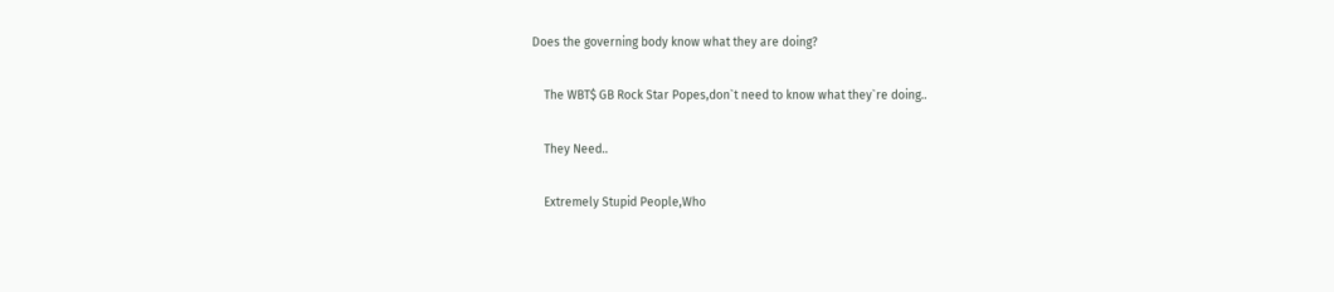Does the governing body know what they are doing?

    The WBT$ GB Rock Star Popes,don`t need to know what they`re doing..

    They Need..

    Extremely Stupid People,Who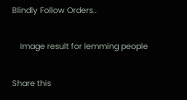Blindly Follow Orders..

    Image result for lemming people

Share this